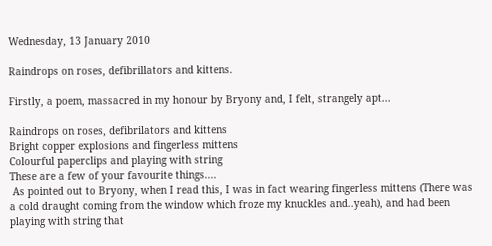Wednesday, 13 January 2010

Raindrops on roses, defibrillators and kittens.

Firstly, a poem, massacred in my honour by Bryony and, I felt, strangely apt...

Raindrops on roses, defibrilators and kittens
Bright copper explosions and fingerless mittens
Colourful paperclips and playing with string
These are a few of your favourite things....
 As pointed out to Bryony, when I read this, I was in fact wearing fingerless mittens (There was a cold draught coming from the window which froze my knuckles and..yeah), and had been playing with string that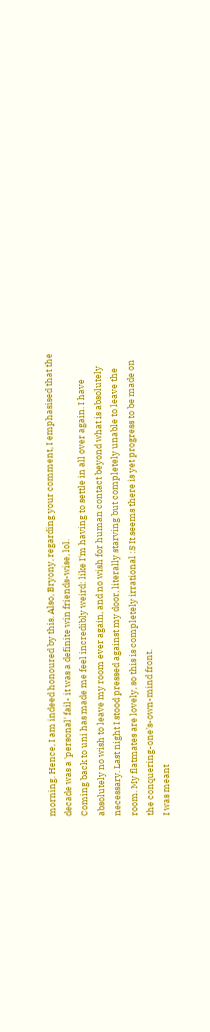morning. Hence, I am indeed honoured by this. Also, Bryony, regarding your comment, I emphasised that the decade was a 'personal' fail- it was a definite win friends-wise, lol.
Coming back to uni has made me feel incredibly weird: like I'm having to settle in all over again. I have absolutely no wish to leave my room ever again, and no wish for human contact beyond what is absolutely necessary. Last night I stood pressed against my door, literally starving but completely unable to leave the room. My flatmates are lovely, so this is completely irrational :S It seems there is yet progress to be made on the conquering-one's-own-mind front.
I was meant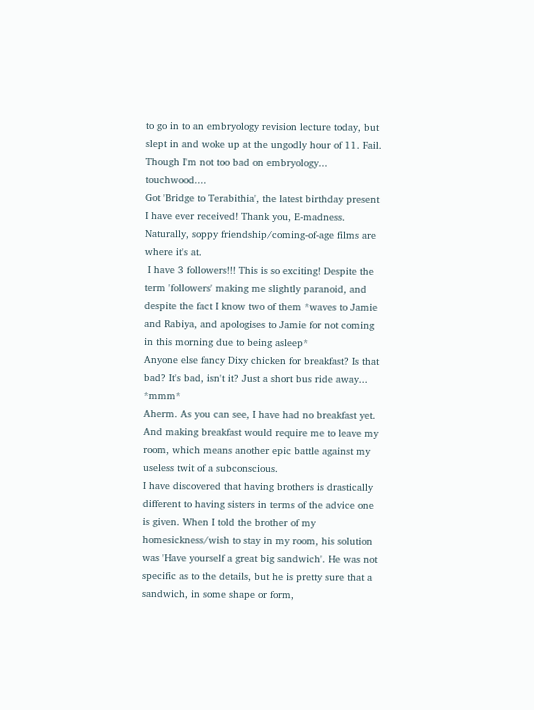to go in to an embryology revision lecture today, but slept in and woke up at the ungodly hour of 11. Fail. Though I'm not too bad on embryology... touchwood....
Got 'Bridge to Terabithia', the latest birthday present I have ever received! Thank you, E-madness. Naturally, soppy friendship/coming-of-age films are where it's at.
 I have 3 followers!!! This is so exciting! Despite the term 'followers' making me slightly paranoid, and despite the fact I know two of them *waves to Jamie and Rabiya, and apologises to Jamie for not coming in this morning due to being asleep*
Anyone else fancy Dixy chicken for breakfast? Is that bad? It's bad, isn't it? Just a short bus ride away... *mmm*
Aherm. As you can see, I have had no breakfast yet. And making breakfast would require me to leave my room, which means another epic battle against my useless twit of a subconscious.
I have discovered that having brothers is drastically different to having sisters in terms of the advice one is given. When I told the brother of my homesickness/wish to stay in my room, his solution was 'Have yourself a great big sandwich'. He was not specific as to the details, but he is pretty sure that a sandwich, in some shape or form,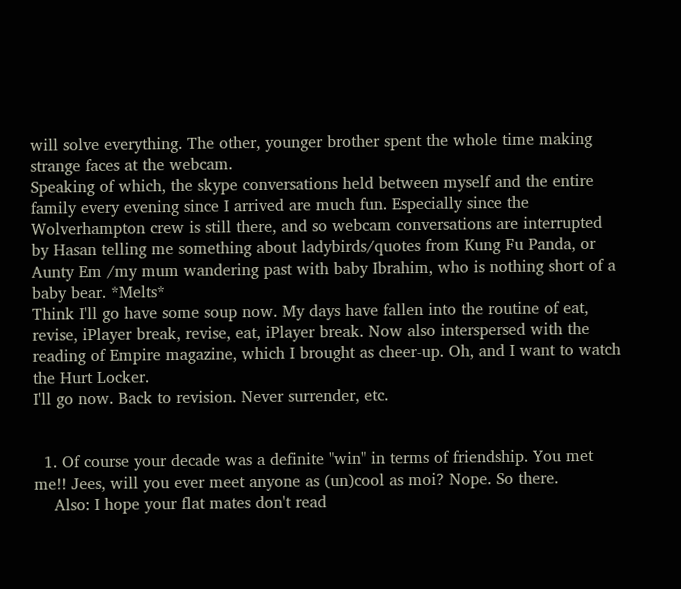will solve everything. The other, younger brother spent the whole time making strange faces at the webcam.
Speaking of which, the skype conversations held between myself and the entire family every evening since I arrived are much fun. Especially since the Wolverhampton crew is still there, and so webcam conversations are interrupted by Hasan telling me something about ladybirds/quotes from Kung Fu Panda, or Aunty Em /my mum wandering past with baby Ibrahim, who is nothing short of a baby bear. *Melts*
Think I'll go have some soup now. My days have fallen into the routine of eat, revise, iPlayer break, revise, eat, iPlayer break. Now also interspersed with the reading of Empire magazine, which I brought as cheer-up. Oh, and I want to watch the Hurt Locker.
I'll go now. Back to revision. Never surrender, etc.


  1. Of course your decade was a definite "win" in terms of friendship. You met me!! Jees, will you ever meet anyone as (un)cool as moi? Nope. So there.
    Also: I hope your flat mates don't read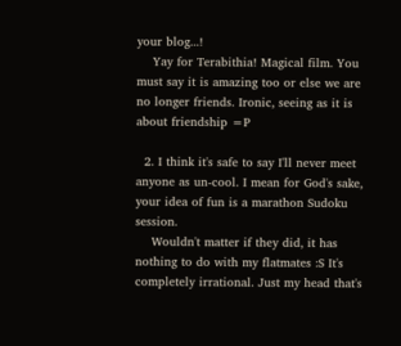your blog...!
    Yay for Terabithia! Magical film. You must say it is amazing too or else we are no longer friends. Ironic, seeing as it is about friendship =P

  2. I think it's safe to say I'll never meet anyone as un-cool. I mean for God's sake, your idea of fun is a marathon Sudoku session.
    Wouldn't matter if they did, it has nothing to do with my flatmates :S It's completely irrational. Just my head that's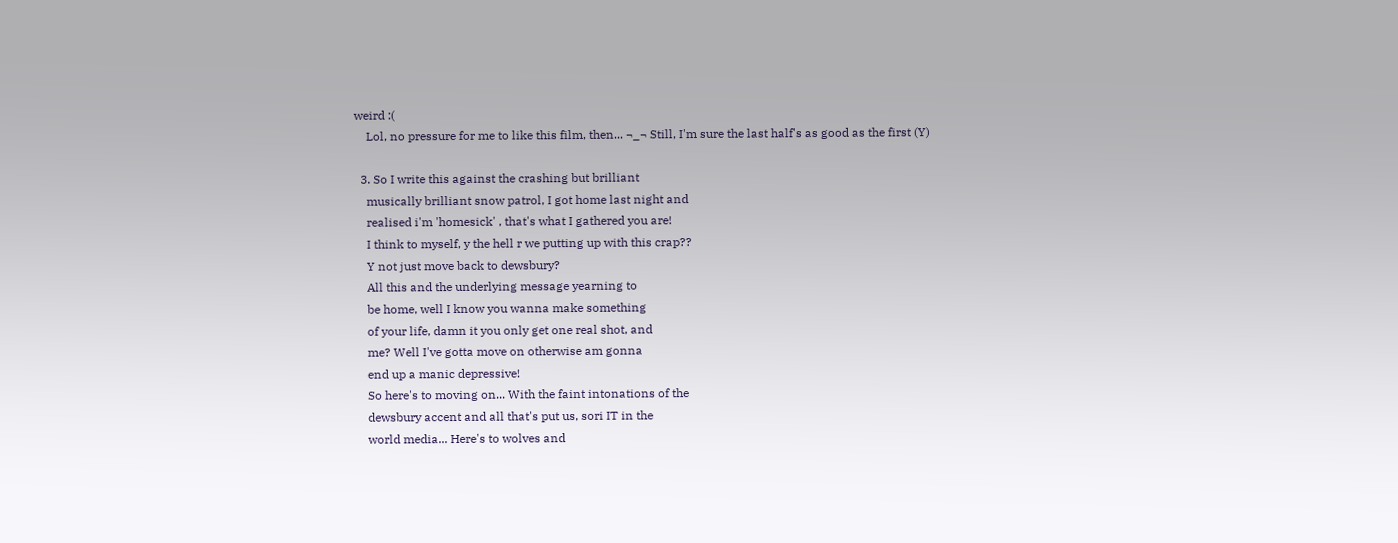weird :(
    Lol, no pressure for me to like this film, then... ¬_¬ Still, I'm sure the last half's as good as the first (Y)

  3. So I write this against the crashing but brilliant
    musically brilliant snow patrol, I got home last night and
    realised i'm 'homesick' , that's what I gathered you are!
    I think to myself, y the hell r we putting up with this crap??
    Y not just move back to dewsbury?
    All this and the underlying message yearning to
    be home, well I know you wanna make something
    of your life, damn it you only get one real shot, and
    me? Well I've gotta move on otherwise am gonna
    end up a manic depressive!
    So here's to moving on... With the faint intonations of the
    dewsbury accent and all that's put us, sori IT in the
    world media... Here's to wolves and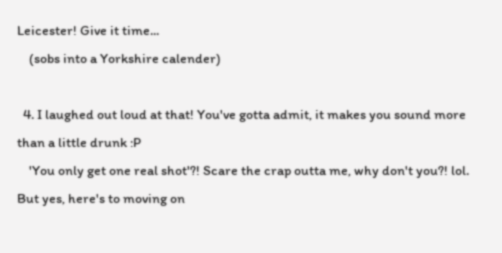Leicester! Give it time...
    (sobs into a Yorkshire calender)

  4. I laughed out loud at that! You've gotta admit, it makes you sound more than a little drunk :P
    'You only get one real shot'?! Scare the crap outta me, why don't you?! lol. But yes, here's to moving on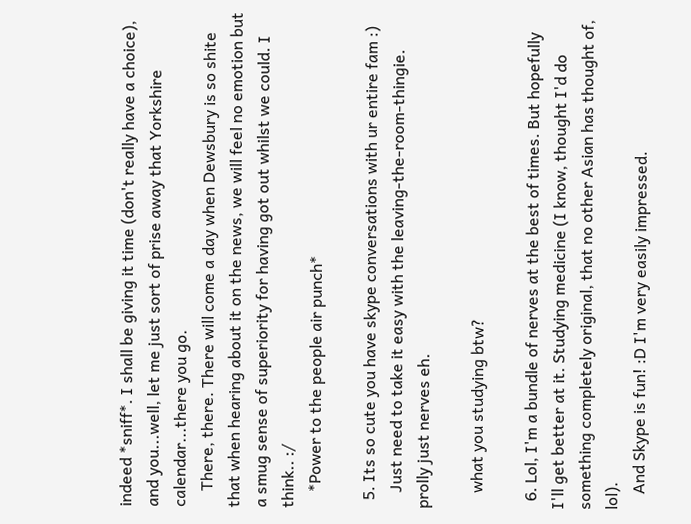indeed *sniff*. I shall be giving it time (don't really have a choice), and you...well, let me just sort of prise away that Yorkshire calendar...there you go.
    There, there. There will come a day when Dewsbury is so shite that when hearing about it on the news, we will feel no emotion but a smug sense of superiority for having got out whilst we could. I think.. :/
    *Power to the people air punch*

  5. Its so cute you have skype conversations with ur entire fam :)
    Just need to take it easy with the leaving-the-room-thingie. prolly just nerves eh.

    what you studying btw?

  6. Lol, I'm a bundle of nerves at the best of times. But hopefully I'll get better at it. Studying medicine (I know, thought I'd do something completely original, that no other Asian has thought of, lol).
    And Skype is fun! :D I'm very easily impressed.